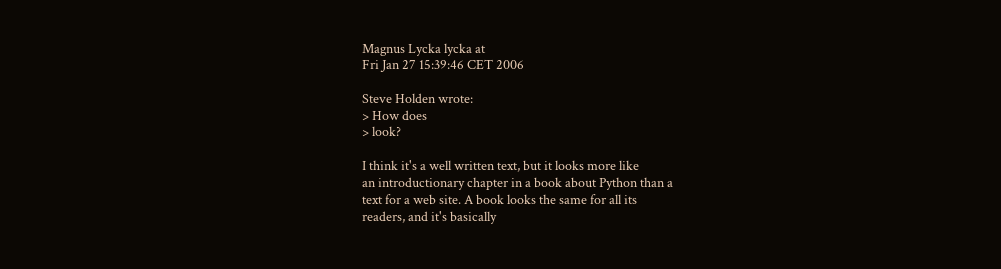Magnus Lycka lycka at
Fri Jan 27 15:39:46 CET 2006

Steve Holden wrote:
> How does
> look?

I think it's a well written text, but it looks more like
an introductionary chapter in a book about Python than a
text for a web site. A book looks the same for all its
readers, and it's basically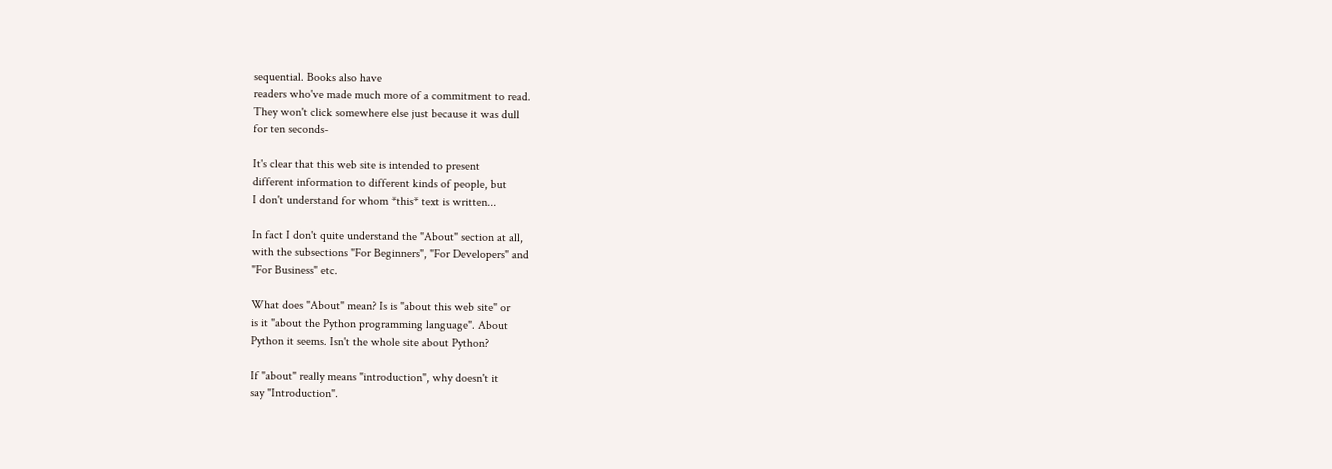sequential. Books also have
readers who've made much more of a commitment to read.
They won't click somewhere else just because it was dull
for ten seconds-

It's clear that this web site is intended to present
different information to different kinds of people, but
I don't understand for whom *this* text is written...

In fact I don't quite understand the "About" section at all,
with the subsections "For Beginners", "For Developers" and
"For Business" etc.

What does "About" mean? Is is "about this web site" or
is it "about the Python programming language". About
Python it seems. Isn't the whole site about Python?

If "about" really means "introduction", why doesn't it
say "Introduction".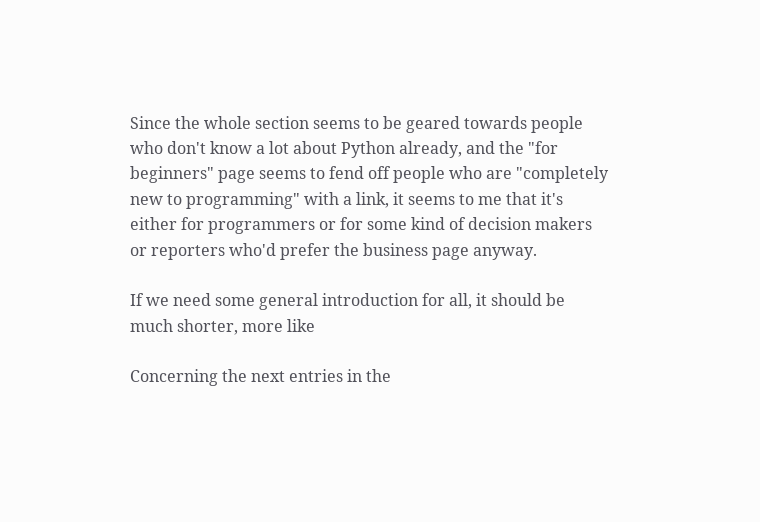Since the whole section seems to be geared towards people
who don't know a lot about Python already, and the "for
beginners" page seems to fend off people who are "completely
new to programming" with a link, it seems to me that it's
either for programmers or for some kind of decision makers
or reporters who'd prefer the business page anyway.

If we need some general introduction for all, it should be
much shorter, more like

Concerning the next entries in the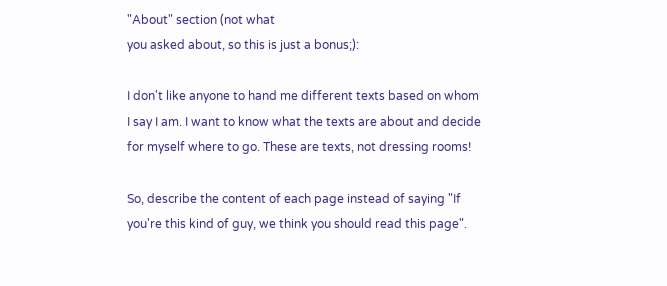"About" section (not what
you asked about, so this is just a bonus;):

I don't like anyone to hand me different texts based on whom
I say I am. I want to know what the texts are about and decide
for myself where to go. These are texts, not dressing rooms!

So, describe the content of each page instead of saying "If
you're this kind of guy, we think you should read this page".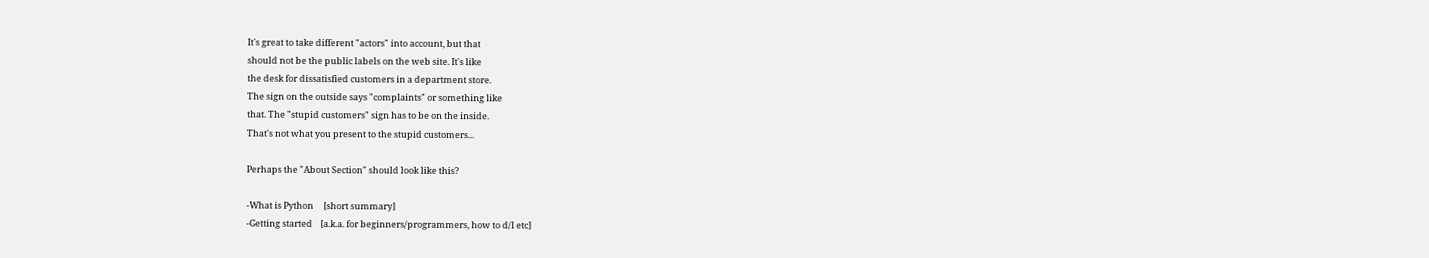It's great to take different "actors" into account, but that
should not be the public labels on the web site. It's like
the desk for dissatisfied customers in a department store.
The sign on the outside says "complaints" or something like
that. The "stupid customers" sign has to be on the inside.
That's not what you present to the stupid customers...

Perhaps the "About Section" should look like this?

-What is Python     [short summary]
-Getting started    [a.k.a. for beginners/programmers, how to d/l etc]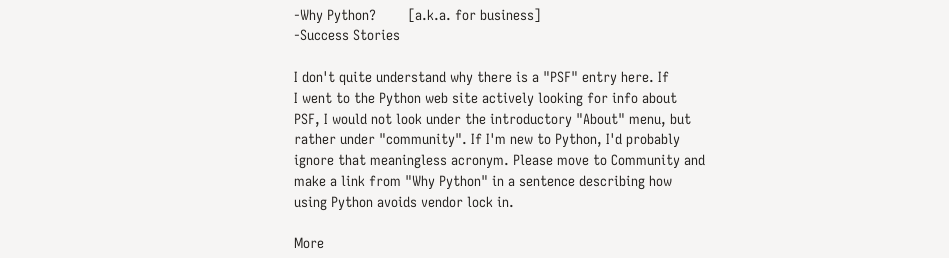-Why Python?        [a.k.a. for business]
-Success Stories

I don't quite understand why there is a "PSF" entry here. If
I went to the Python web site actively looking for info about
PSF, I would not look under the introductory "About" menu, but
rather under "community". If I'm new to Python, I'd probably
ignore that meaningless acronym. Please move to Community and
make a link from "Why Python" in a sentence describing how
using Python avoids vendor lock in.

More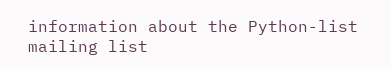information about the Python-list mailing list